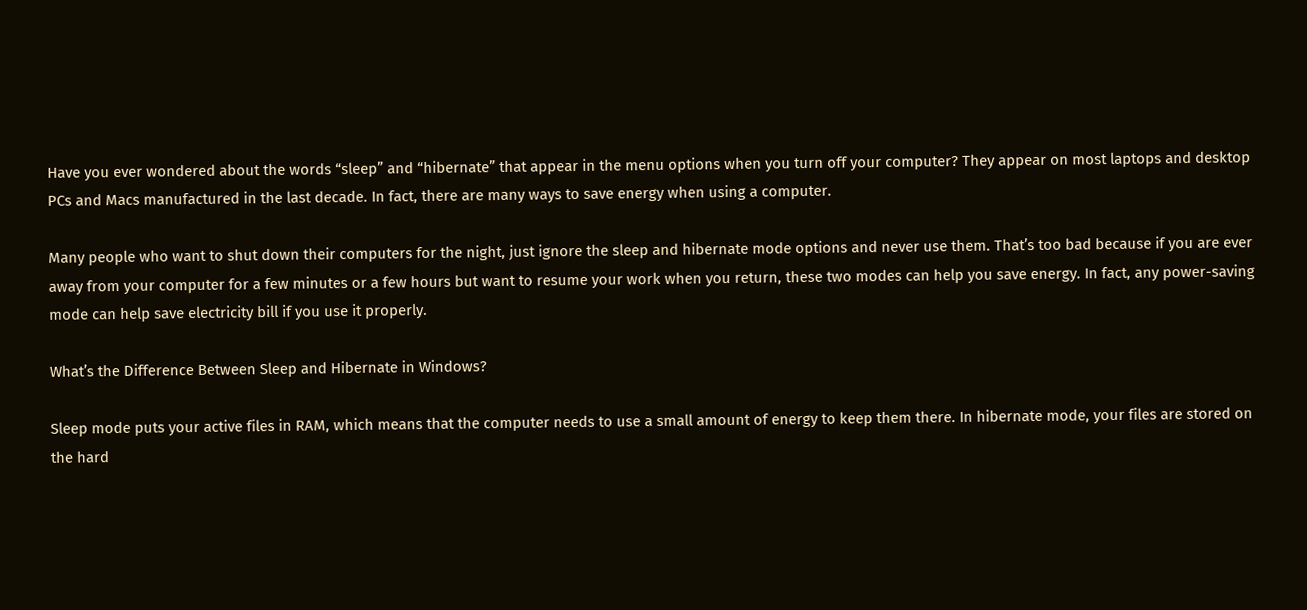Have you ever wondered about the words “sleep” and “hibernate” that appear in the menu options when you turn off your computer? They appear on most laptops and desktop PCs and Macs manufactured in the last decade. In fact, there are many ways to save energy when using a computer.

Many people who want to shut down their computers for the night, just ignore the sleep and hibernate mode options and never use them. That’s too bad because if you are ever away from your computer for a few minutes or a few hours but want to resume your work when you return, these two modes can help you save energy. In fact, any power-saving mode can help save electricity bill if you use it properly.

What’s the Difference Between Sleep and Hibernate in Windows?

Sleep mode puts your active files in RAM, which means that the computer needs to use a small amount of energy to keep them there. In hibernate mode, your files are stored on the hard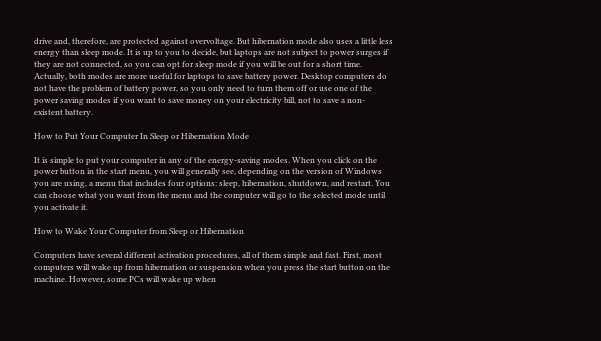drive and, therefore, are protected against overvoltage. But hibernation mode also uses a little less energy than sleep mode. It is up to you to decide, but laptops are not subject to power surges if they are not connected, so you can opt for sleep mode if you will be out for a short time. Actually, both modes are more useful for laptops to save battery power. Desktop computers do not have the problem of battery power, so you only need to turn them off or use one of the power saving modes if you want to save money on your electricity bill, not to save a non-existent battery.

How to Put Your Computer In Sleep or Hibernation Mode

It is simple to put your computer in any of the energy-saving modes. When you click on the power button in the start menu, you will generally see, depending on the version of Windows you are using, a menu that includes four options: sleep, hibernation, shutdown, and restart. You can choose what you want from the menu and the computer will go to the selected mode until you activate it.

How to Wake Your Computer from Sleep or Hibernation

Computers have several different activation procedures, all of them simple and fast. First, most computers will wake up from hibernation or suspension when you press the start button on the machine. However, some PCs will wake up when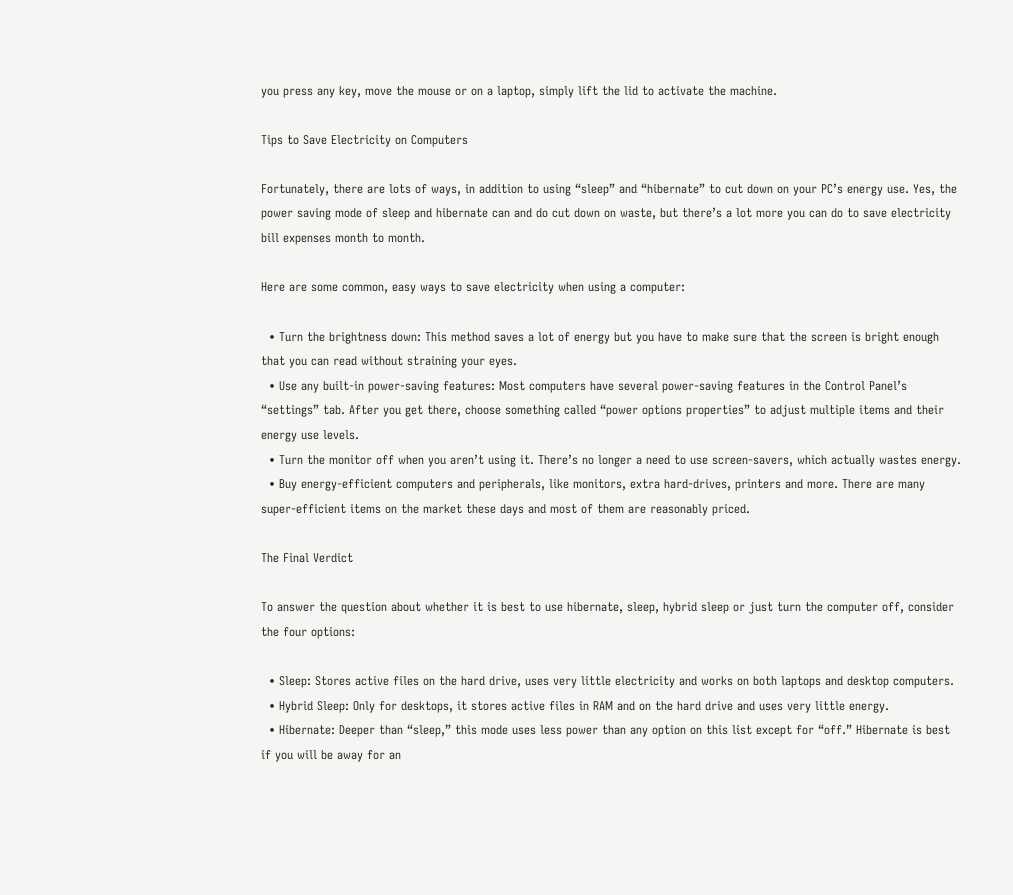you press any key, move the mouse or on a laptop, simply lift the lid to activate the machine.

Tips to Save Electricity on Computers

Fortunately, there are lots of ways, in addition to using “sleep” and “hibernate” to cut down on your PC’s energy use. Yes, the power saving mode of sleep and hibernate can and do cut down on waste, but there’s a lot more you can do to save electricity bill expenses month to month.

Here are some common, easy ways to save electricity when using a computer:

  • Turn the brightness down: This method saves a lot of energy but you have to make sure that the screen is bright enough that you can read without straining your eyes.
  • Use any built-in power-saving features: Most computers have several power-saving features in the Control Panel’s “settings” tab. After you get there, choose something called “power options properties” to adjust multiple items and their energy use levels.
  • Turn the monitor off when you aren’t using it. There’s no longer a need to use screen-savers, which actually wastes energy.
  • Buy energy-efficient computers and peripherals, like monitors, extra hard-drives, printers and more. There are many super-efficient items on the market these days and most of them are reasonably priced.

The Final Verdict

To answer the question about whether it is best to use hibernate, sleep, hybrid sleep or just turn the computer off, consider the four options:

  • Sleep: Stores active files on the hard drive, uses very little electricity and works on both laptops and desktop computers.
  • Hybrid Sleep: Only for desktops, it stores active files in RAM and on the hard drive and uses very little energy.
  • Hibernate: Deeper than “sleep,” this mode uses less power than any option on this list except for “off.” Hibernate is best if you will be away for an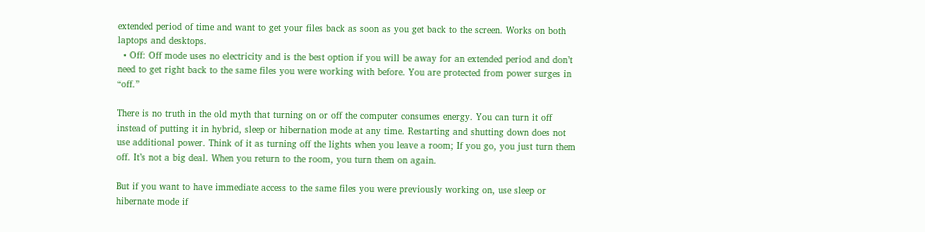extended period of time and want to get your files back as soon as you get back to the screen. Works on both laptops and desktops.
  • Off: Off mode uses no electricity and is the best option if you will be away for an extended period and don’t need to get right back to the same files you were working with before. You are protected from power surges in “off.”

There is no truth in the old myth that turning on or off the computer consumes energy. You can turn it off instead of putting it in hybrid, sleep or hibernation mode at any time. Restarting and shutting down does not use additional power. Think of it as turning off the lights when you leave a room; If you go, you just turn them off. It’s not a big deal. When you return to the room, you turn them on again.

But if you want to have immediate access to the same files you were previously working on, use sleep or hibernate mode if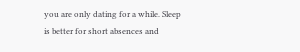you are only dating for a while. Sleep is better for short absences and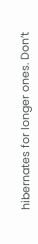hibernates for longer ones. Don’t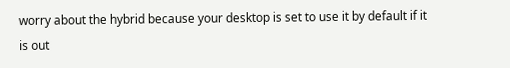worry about the hybrid because your desktop is set to use it by default if it is out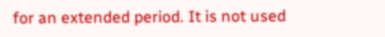for an extended period. It is not used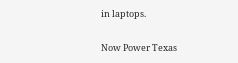in laptops.

Now Power Texas